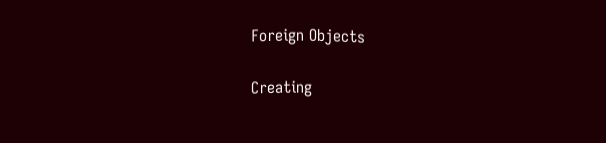Foreign Objects

Creating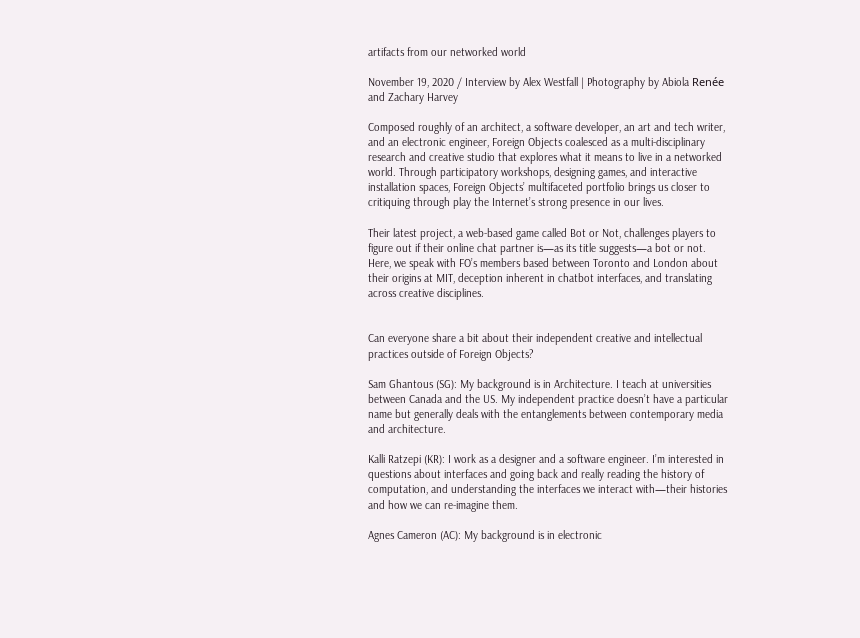artifacts from our networked world

November 19, 2020 / Interview by Alex Westfall | Photography by Abiola Renée and Zachary Harvey

Composed roughly of an architect, a software developer, an art and tech writer, and an electronic engineer, Foreign Objects coalesced as a multi-disciplinary research and creative studio that explores what it means to live in a networked world. Through participatory workshops, designing games, and interactive installation spaces, Foreign Objects’ multifaceted portfolio brings us closer to critiquing through play the Internet’s strong presence in our lives.

Their latest project, a web-based game called Bot or Not, challenges players to figure out if their online chat partner is—as its title suggests—a bot or not. Here, we speak with FO’s members based between Toronto and London about their origins at MIT, deception inherent in chatbot interfaces, and translating across creative disciplines.


Can everyone share a bit about their independent creative and intellectual practices outside of Foreign Objects?

Sam Ghantous (SG): My background is in Architecture. I teach at universities between Canada and the US. My independent practice doesn’t have a particular name but generally deals with the entanglements between contemporary media and architecture.

Kalli Ratzepi (KR): I work as a designer and a software engineer. I’m interested in questions about interfaces and going back and really reading the history of computation, and understanding the interfaces we interact with—their histories and how we can re-imagine them.

Agnes Cameron (AC): My background is in electronic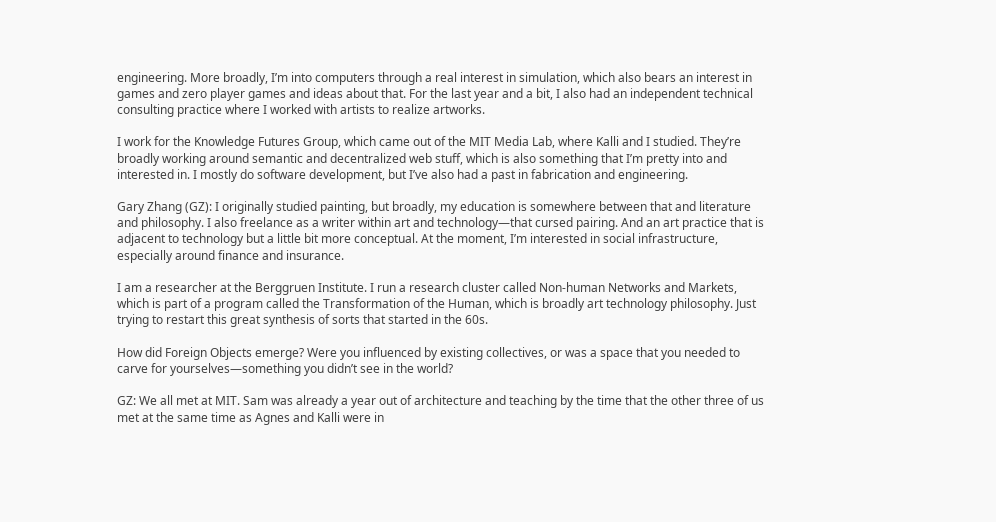engineering. More broadly, I’m into computers through a real interest in simulation, which also bears an interest in games and zero player games and ideas about that. For the last year and a bit, I also had an independent technical consulting practice where I worked with artists to realize artworks.

I work for the Knowledge Futures Group, which came out of the MIT Media Lab, where Kalli and I studied. They’re broadly working around semantic and decentralized web stuff, which is also something that I’m pretty into and interested in. I mostly do software development, but I’ve also had a past in fabrication and engineering.

Gary Zhang (GZ): I originally studied painting, but broadly, my education is somewhere between that and literature and philosophy. I also freelance as a writer within art and technology—that cursed pairing. And an art practice that is adjacent to technology but a little bit more conceptual. At the moment, I’m interested in social infrastructure, especially around finance and insurance.

I am a researcher at the Berggruen Institute. I run a research cluster called Non-human Networks and Markets, which is part of a program called the Transformation of the Human, which is broadly art technology philosophy. Just trying to restart this great synthesis of sorts that started in the 60s.

How did Foreign Objects emerge? Were you influenced by existing collectives, or was a space that you needed to carve for yourselves—something you didn’t see in the world?

GZ: We all met at MIT. Sam was already a year out of architecture and teaching by the time that the other three of us met at the same time as Agnes and Kalli were in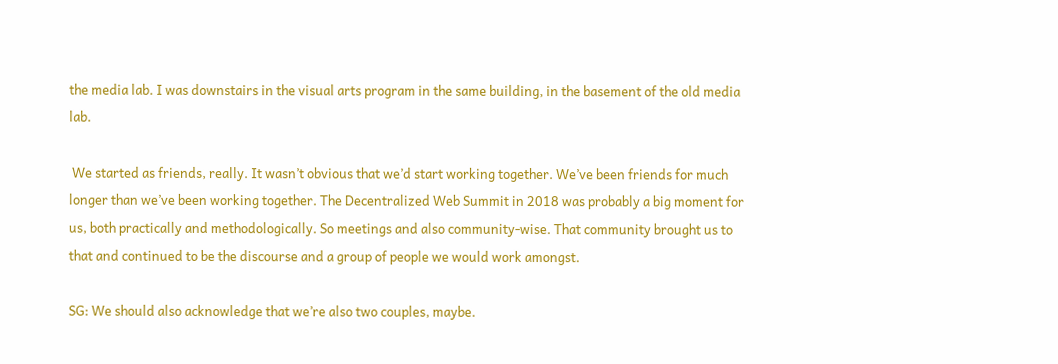the media lab. I was downstairs in the visual arts program in the same building, in the basement of the old media lab.

 We started as friends, really. It wasn’t obvious that we’d start working together. We’ve been friends for much longer than we’ve been working together. The Decentralized Web Summit in 2018 was probably a big moment for us, both practically and methodologically. So meetings and also community-wise. That community brought us to that and continued to be the discourse and a group of people we would work amongst.

SG: We should also acknowledge that we’re also two couples, maybe.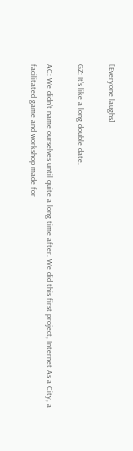[Everyone laughs]

GZ: It’s like a long double date.

AC: We didn’t name ourselves until quite a long time after. We did this first project, Internet As a City, a facilitated game and workshop made for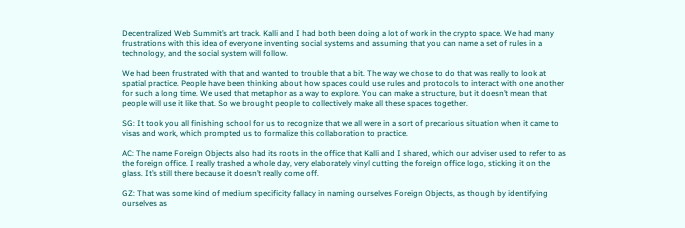Decentralized Web Summit’s art track. Kalli and I had both been doing a lot of work in the crypto space. We had many frustrations with this idea of everyone inventing social systems and assuming that you can name a set of rules in a technology, and the social system will follow.

We had been frustrated with that and wanted to trouble that a bit. The way we chose to do that was really to look at spatial practice. People have been thinking about how spaces could use rules and protocols to interact with one another for such a long time. We used that metaphor as a way to explore. You can make a structure, but it doesn’t mean that people will use it like that. So we brought people to collectively make all these spaces together.

SG: It took you all finishing school for us to recognize that we all were in a sort of precarious situation when it came to visas and work, which prompted us to formalize this collaboration to practice.

AC: The name Foreign Objects also had its roots in the office that Kalli and I shared, which our adviser used to refer to as the foreign office. I really trashed a whole day, very elaborately vinyl cutting the foreign office logo, sticking it on the glass. It’s still there because it doesn’t really come off.

GZ: That was some kind of medium specificity fallacy in naming ourselves Foreign Objects, as though by identifying ourselves as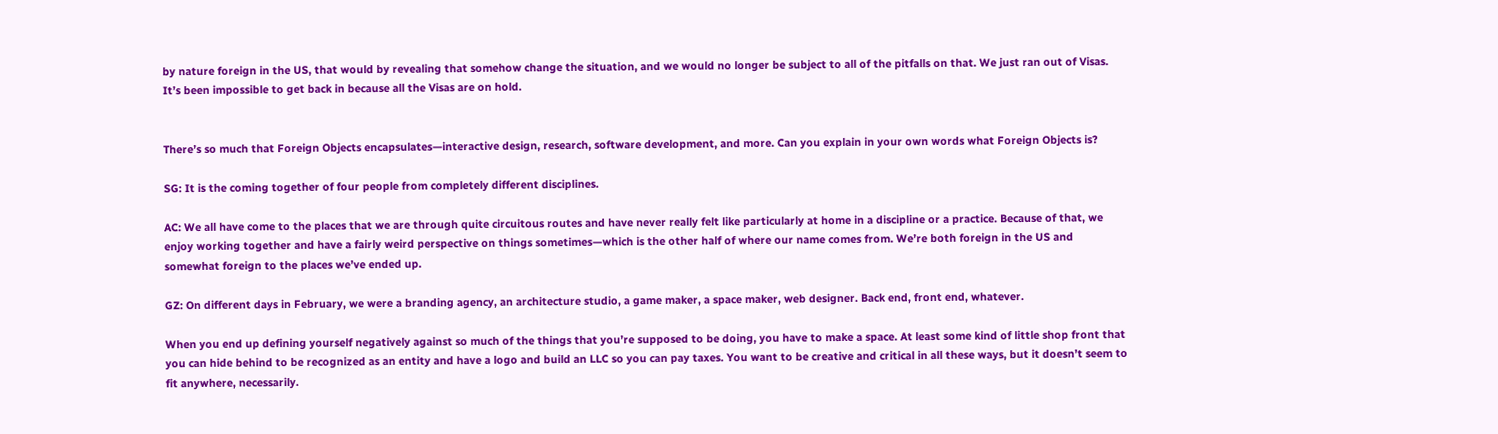by nature foreign in the US, that would by revealing that somehow change the situation, and we would no longer be subject to all of the pitfalls on that. We just ran out of Visas. It’s been impossible to get back in because all the Visas are on hold.


There’s so much that Foreign Objects encapsulates—interactive design, research, software development, and more. Can you explain in your own words what Foreign Objects is?

SG: It is the coming together of four people from completely different disciplines.

AC: We all have come to the places that we are through quite circuitous routes and have never really felt like particularly at home in a discipline or a practice. Because of that, we enjoy working together and have a fairly weird perspective on things sometimes—which is the other half of where our name comes from. We’re both foreign in the US and somewhat foreign to the places we’ve ended up.

GZ: On different days in February, we were a branding agency, an architecture studio, a game maker, a space maker, web designer. Back end, front end, whatever.

When you end up defining yourself negatively against so much of the things that you’re supposed to be doing, you have to make a space. At least some kind of little shop front that you can hide behind to be recognized as an entity and have a logo and build an LLC so you can pay taxes. You want to be creative and critical in all these ways, but it doesn’t seem to fit anywhere, necessarily.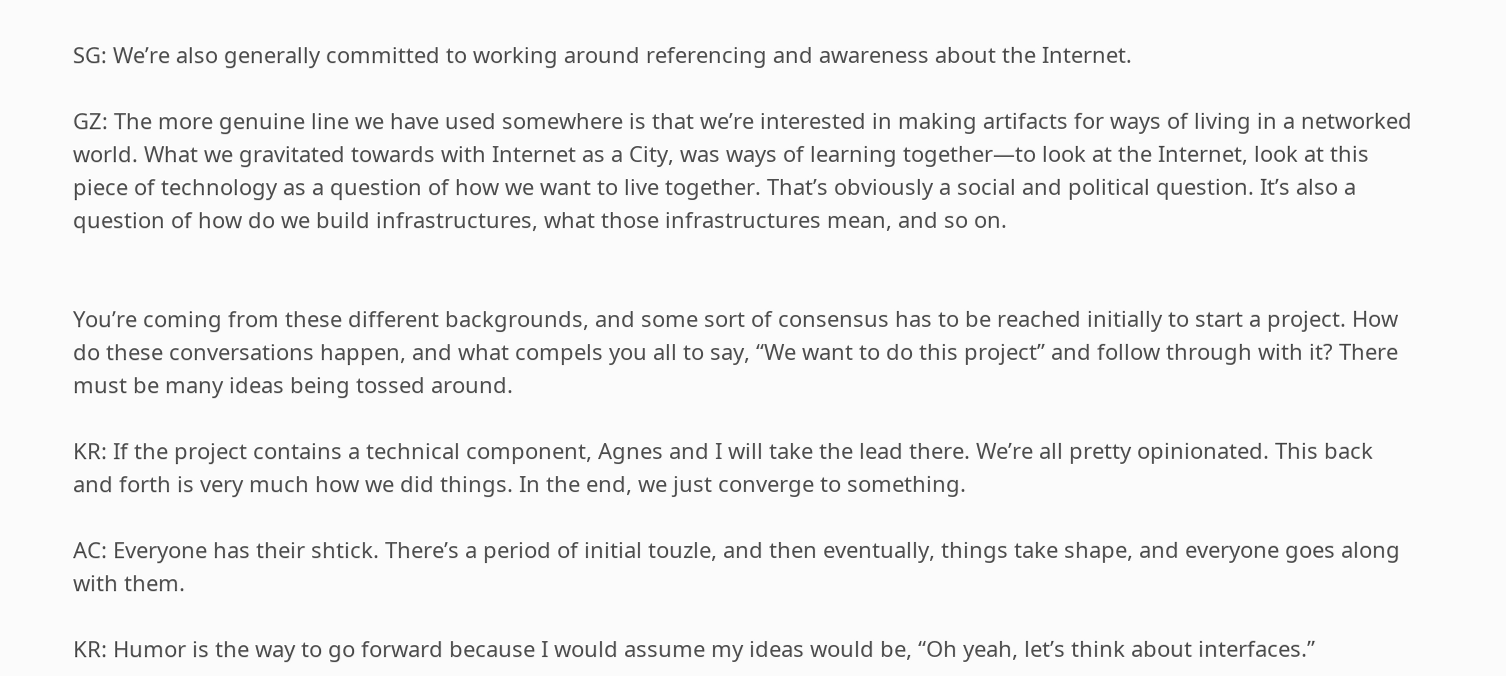SG: We’re also generally committed to working around referencing and awareness about the Internet.

GZ: The more genuine line we have used somewhere is that we’re interested in making artifacts for ways of living in a networked world. What we gravitated towards with Internet as a City, was ways of learning together—to look at the Internet, look at this piece of technology as a question of how we want to live together. That’s obviously a social and political question. It’s also a question of how do we build infrastructures, what those infrastructures mean, and so on.


You’re coming from these different backgrounds, and some sort of consensus has to be reached initially to start a project. How do these conversations happen, and what compels you all to say, “We want to do this project” and follow through with it? There must be many ideas being tossed around.

KR: If the project contains a technical component, Agnes and I will take the lead there. We’re all pretty opinionated. This back and forth is very much how we did things. In the end, we just converge to something.

AC: Everyone has their shtick. There’s a period of initial touzle, and then eventually, things take shape, and everyone goes along with them.

KR: Humor is the way to go forward because I would assume my ideas would be, “Oh yeah, let’s think about interfaces.”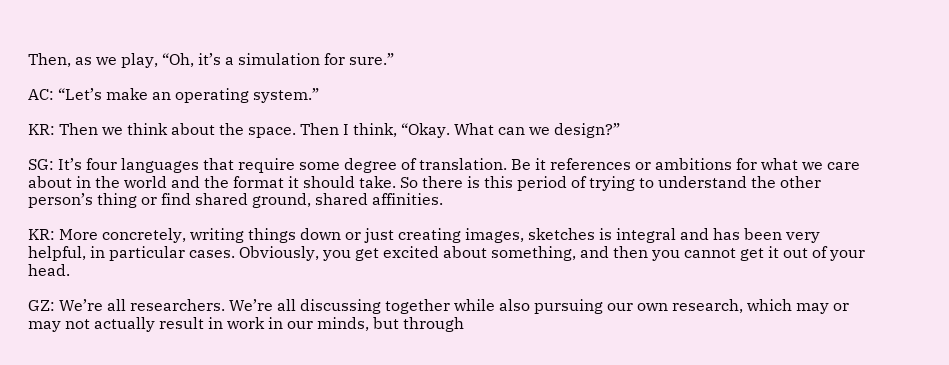Then, as we play, “Oh, it’s a simulation for sure.”

AC: “Let’s make an operating system.”

KR: Then we think about the space. Then I think, “Okay. What can we design?”

SG: It’s four languages that require some degree of translation. Be it references or ambitions for what we care about in the world and the format it should take. So there is this period of trying to understand the other person’s thing or find shared ground, shared affinities.

KR: More concretely, writing things down or just creating images, sketches is integral and has been very helpful, in particular cases. Obviously, you get excited about something, and then you cannot get it out of your head.

GZ: We’re all researchers. We’re all discussing together while also pursuing our own research, which may or may not actually result in work in our minds, but through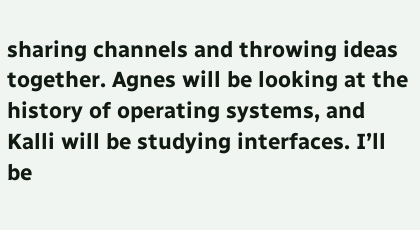sharing channels and throwing ideas together. Agnes will be looking at the history of operating systems, and Kalli will be studying interfaces. I’ll be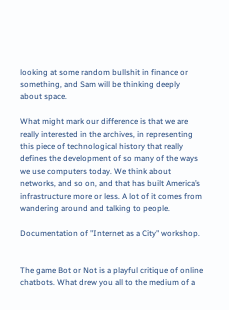looking at some random bullshit in finance or something, and Sam will be thinking deeply about space.

What might mark our difference is that we are really interested in the archives, in representing this piece of technological history that really defines the development of so many of the ways we use computers today. We think about networks, and so on, and that has built America’s infrastructure more or less. A lot of it comes from wandering around and talking to people.

Documentation of "Internet as a City" workshop.


The game Bot or Not is a playful critique of online chatbots. What drew you all to the medium of a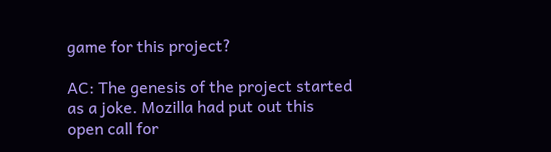game for this project?

AC: The genesis of the project started as a joke. Mozilla had put out this open call for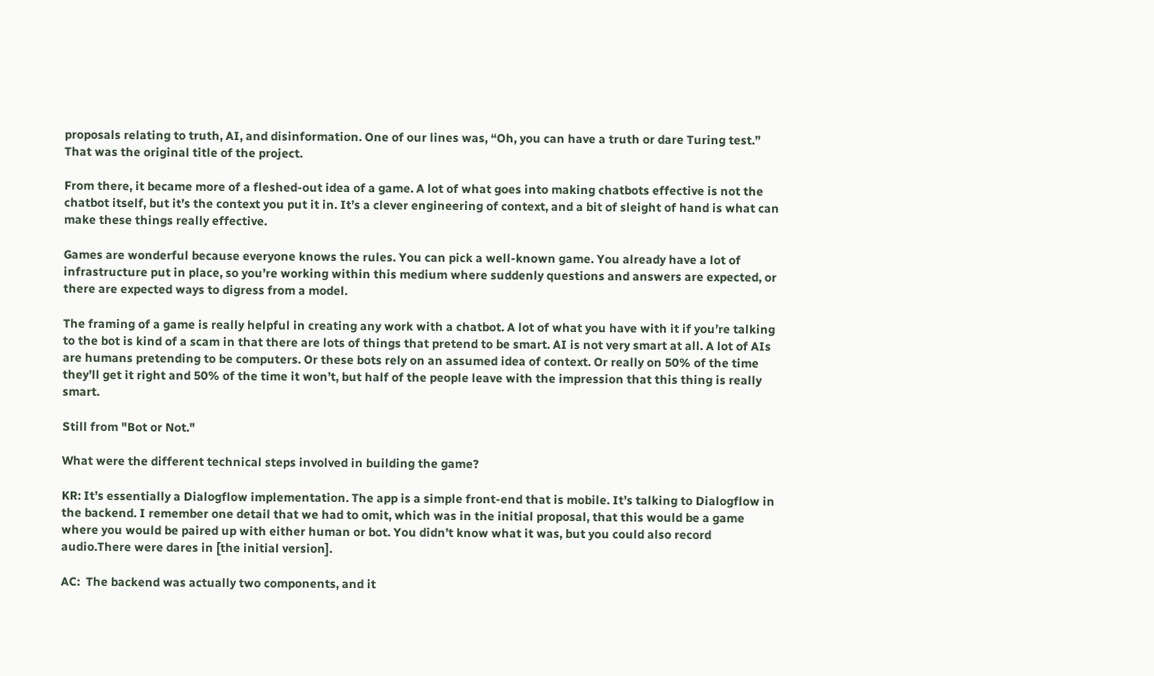proposals relating to truth, AI, and disinformation. One of our lines was, “Oh, you can have a truth or dare Turing test.” That was the original title of the project.

From there, it became more of a fleshed-out idea of a game. A lot of what goes into making chatbots effective is not the chatbot itself, but it’s the context you put it in. It’s a clever engineering of context, and a bit of sleight of hand is what can make these things really effective.

Games are wonderful because everyone knows the rules. You can pick a well-known game. You already have a lot of infrastructure put in place, so you’re working within this medium where suddenly questions and answers are expected, or there are expected ways to digress from a model.

The framing of a game is really helpful in creating any work with a chatbot. A lot of what you have with it if you’re talking to the bot is kind of a scam in that there are lots of things that pretend to be smart. AI is not very smart at all. A lot of AIs are humans pretending to be computers. Or these bots rely on an assumed idea of context. Or really on 50% of the time they’ll get it right and 50% of the time it won’t, but half of the people leave with the impression that this thing is really smart.

Still from "Bot or Not."

What were the different technical steps involved in building the game?

KR: It’s essentially a Dialogflow implementation. The app is a simple front-end that is mobile. It’s talking to Dialogflow in the backend. I remember one detail that we had to omit, which was in the initial proposal, that this would be a game where you would be paired up with either human or bot. You didn’t know what it was, but you could also record audio.There were dares in [the initial version].

AC:  The backend was actually two components, and it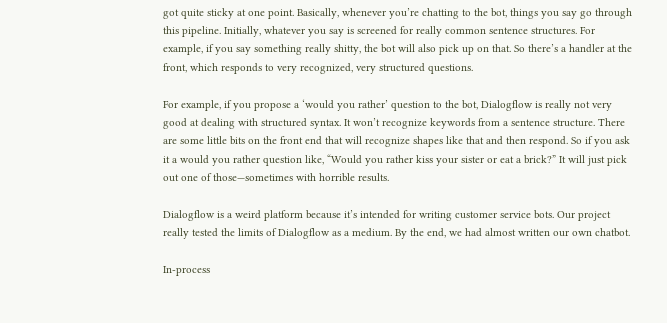got quite sticky at one point. Basically, whenever you’re chatting to the bot, things you say go through this pipeline. Initially, whatever you say is screened for really common sentence structures. For example, if you say something really shitty, the bot will also pick up on that. So there’s a handler at the front, which responds to very recognized, very structured questions.

For example, if you propose a ‘would you rather’ question to the bot, Dialogflow is really not very good at dealing with structured syntax. It won’t recognize keywords from a sentence structure. There are some little bits on the front end that will recognize shapes like that and then respond. So if you ask it a would you rather question like, “Would you rather kiss your sister or eat a brick?” It will just pick out one of those—sometimes with horrible results.

Dialogflow is a weird platform because it’s intended for writing customer service bots. Our project really tested the limits of Dialogflow as a medium. By the end, we had almost written our own chatbot.

In-process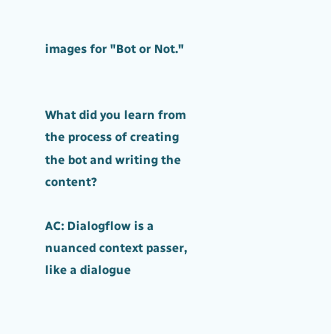images for "Bot or Not."


What did you learn from the process of creating the bot and writing the content?

AC: Dialogflow is a nuanced context passer, like a dialogue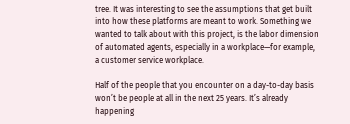tree. It was interesting to see the assumptions that get built into how these platforms are meant to work. Something we wanted to talk about with this project, is the labor dimension of automated agents, especially in a workplace—for example, a customer service workplace.

Half of the people that you encounter on a day-to-day basis won’t be people at all in the next 25 years. It’s already happening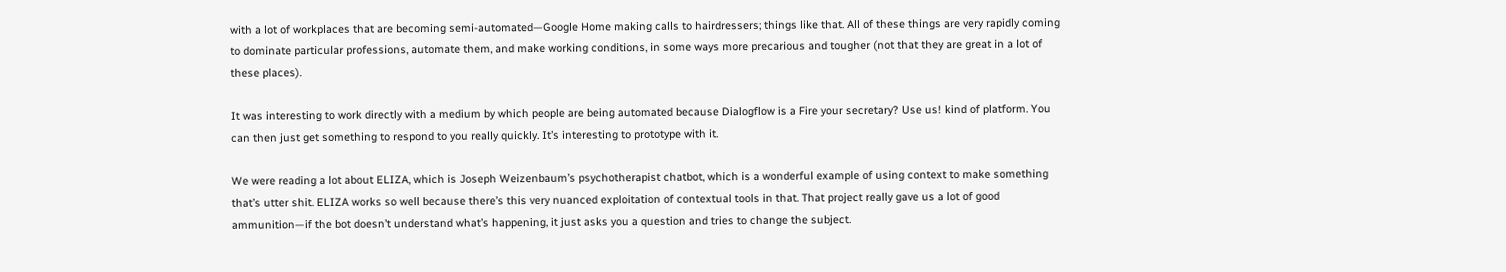with a lot of workplaces that are becoming semi-automated—Google Home making calls to hairdressers; things like that. All of these things are very rapidly coming to dominate particular professions, automate them, and make working conditions, in some ways more precarious and tougher (not that they are great in a lot of these places).

It was interesting to work directly with a medium by which people are being automated because Dialogflow is a Fire your secretary? Use us! kind of platform. You can then just get something to respond to you really quickly. It’s interesting to prototype with it.

We were reading a lot about ELIZA, which is Joseph Weizenbaum’s psychotherapist chatbot, which is a wonderful example of using context to make something that’s utter shit. ELIZA works so well because there’s this very nuanced exploitation of contextual tools in that. That project really gave us a lot of good ammunition—if the bot doesn’t understand what’s happening, it just asks you a question and tries to change the subject.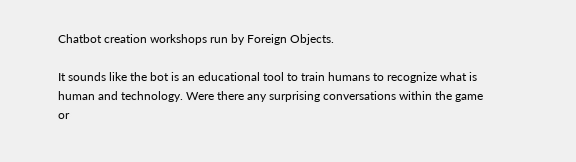Chatbot creation workshops run by Foreign Objects.

It sounds like the bot is an educational tool to train humans to recognize what is human and technology. Were there any surprising conversations within the game or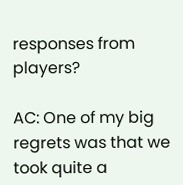responses from players?

AC: One of my big regrets was that we took quite a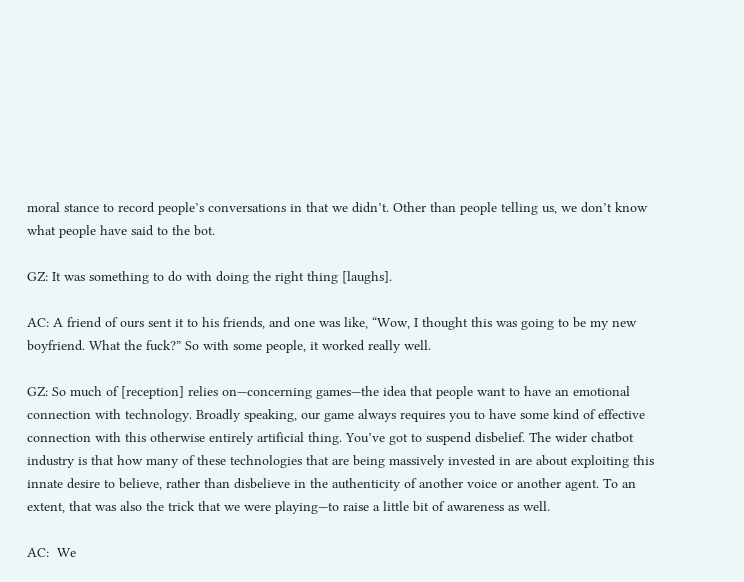moral stance to record people’s conversations in that we didn’t. Other than people telling us, we don’t know what people have said to the bot.

GZ: It was something to do with doing the right thing [laughs].

AC: A friend of ours sent it to his friends, and one was like, “Wow, I thought this was going to be my new boyfriend. What the fuck?” So with some people, it worked really well.

GZ: So much of [reception] relies on—concerning games—the idea that people want to have an emotional connection with technology. Broadly speaking, our game always requires you to have some kind of effective connection with this otherwise entirely artificial thing. You’ve got to suspend disbelief. The wider chatbot industry is that how many of these technologies that are being massively invested in are about exploiting this innate desire to believe, rather than disbelieve in the authenticity of another voice or another agent. To an extent, that was also the trick that we were playing—to raise a little bit of awareness as well.

AC:  We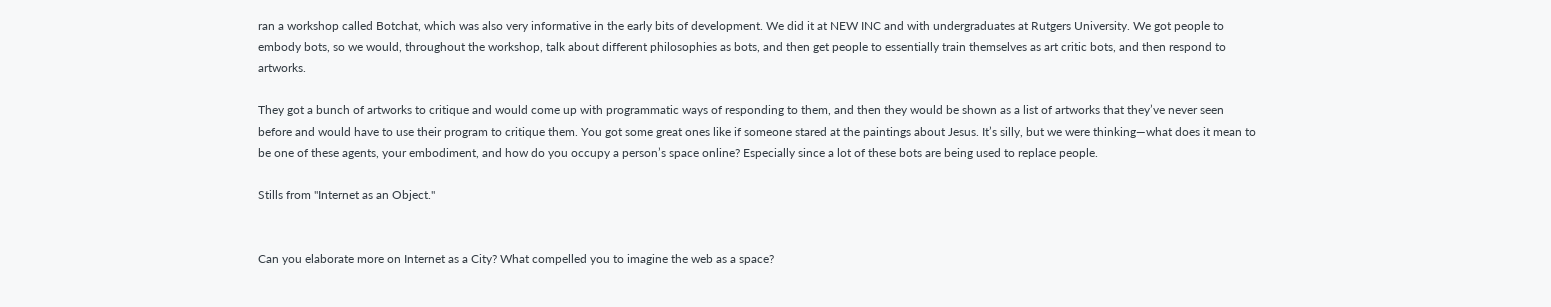ran a workshop called Botchat, which was also very informative in the early bits of development. We did it at NEW INC and with undergraduates at Rutgers University. We got people to embody bots, so we would, throughout the workshop, talk about different philosophies as bots, and then get people to essentially train themselves as art critic bots, and then respond to artworks.

They got a bunch of artworks to critique and would come up with programmatic ways of responding to them, and then they would be shown as a list of artworks that they’ve never seen before and would have to use their program to critique them. You got some great ones like if someone stared at the paintings about Jesus. It’s silly, but we were thinking—what does it mean to be one of these agents, your embodiment, and how do you occupy a person’s space online? Especially since a lot of these bots are being used to replace people.

Stills from "Internet as an Object."


Can you elaborate more on Internet as a City? What compelled you to imagine the web as a space?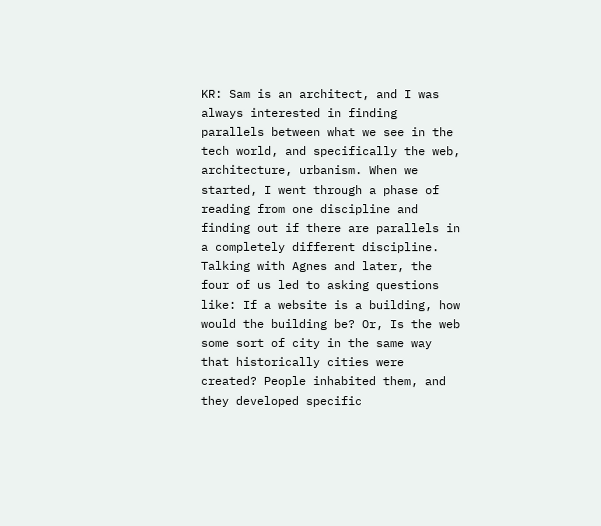KR: Sam is an architect, and I was always interested in finding parallels between what we see in the tech world, and specifically the web, architecture, urbanism. When we started, I went through a phase of reading from one discipline and finding out if there are parallels in a completely different discipline. Talking with Agnes and later, the four of us led to asking questions like: If a website is a building, how would the building be? Or, Is the web some sort of city in the same way that historically cities were created? People inhabited them, and they developed specific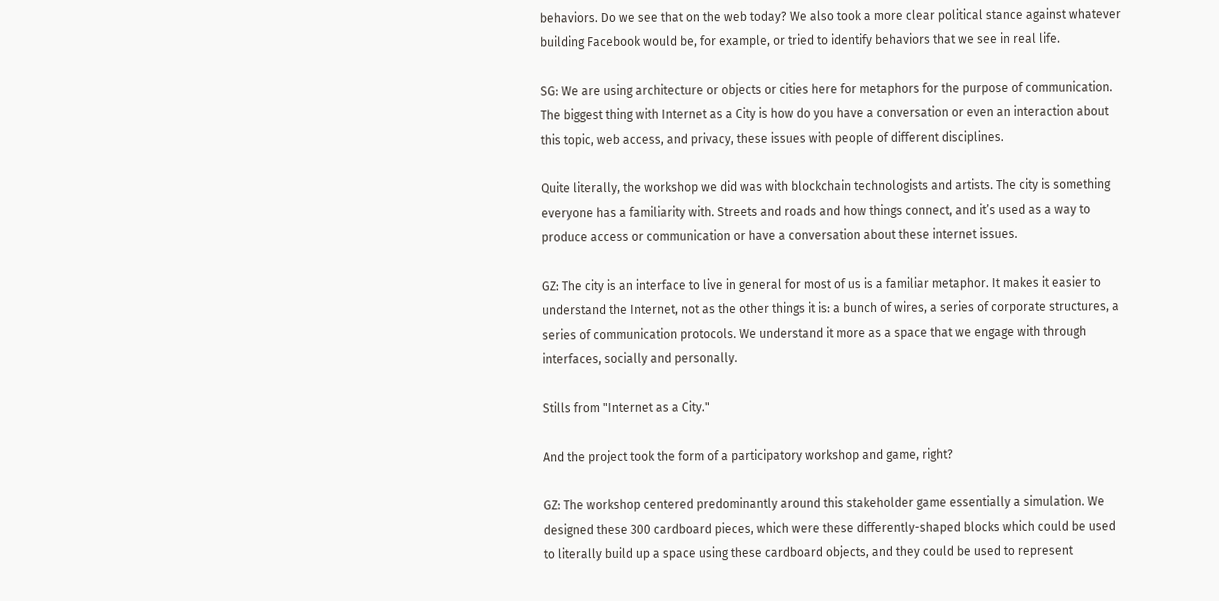behaviors. Do we see that on the web today? We also took a more clear political stance against whatever building Facebook would be, for example, or tried to identify behaviors that we see in real life.

SG: We are using architecture or objects or cities here for metaphors for the purpose of communication. The biggest thing with Internet as a City is how do you have a conversation or even an interaction about this topic, web access, and privacy, these issues with people of different disciplines.

Quite literally, the workshop we did was with blockchain technologists and artists. The city is something everyone has a familiarity with. Streets and roads and how things connect, and it’s used as a way to produce access or communication or have a conversation about these internet issues.

GZ: The city is an interface to live in general for most of us is a familiar metaphor. It makes it easier to understand the Internet, not as the other things it is: a bunch of wires, a series of corporate structures, a series of communication protocols. We understand it more as a space that we engage with through interfaces, socially and personally.

Stills from "Internet as a City."

And the project took the form of a participatory workshop and game, right?

GZ: The workshop centered predominantly around this stakeholder game essentially a simulation. We designed these 300 cardboard pieces, which were these differently-shaped blocks which could be used to literally build up a space using these cardboard objects, and they could be used to represent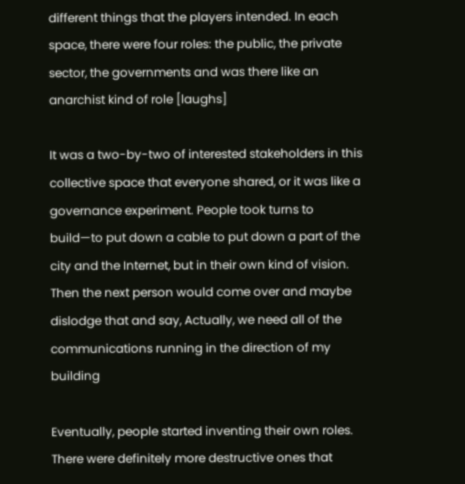different things that the players intended. In each space, there were four roles: the public, the private sector, the governments and was there like an anarchist kind of role [laughs]

It was a two-by-two of interested stakeholders in this collective space that everyone shared, or it was like a governance experiment. People took turns to build—to put down a cable to put down a part of the city and the Internet, but in their own kind of vision. Then the next person would come over and maybe dislodge that and say, Actually, we need all of the communications running in the direction of my building

Eventually, people started inventing their own roles. There were definitely more destructive ones that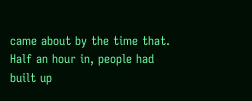came about by the time that. Half an hour in, people had built up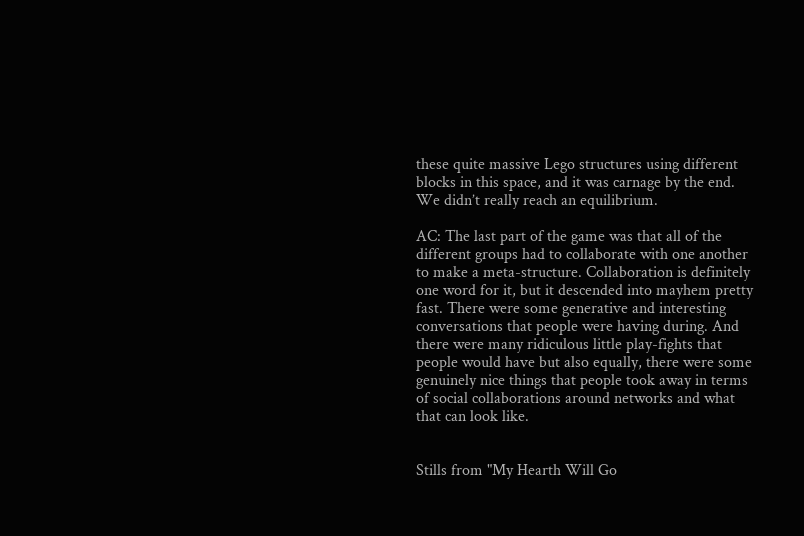these quite massive Lego structures using different blocks in this space, and it was carnage by the end. We didn’t really reach an equilibrium.

AC: The last part of the game was that all of the different groups had to collaborate with one another to make a meta-structure. Collaboration is definitely one word for it, but it descended into mayhem pretty fast. There were some generative and interesting conversations that people were having during. And there were many ridiculous little play-fights that people would have but also equally, there were some genuinely nice things that people took away in terms of social collaborations around networks and what that can look like.


Stills from "My Hearth Will Go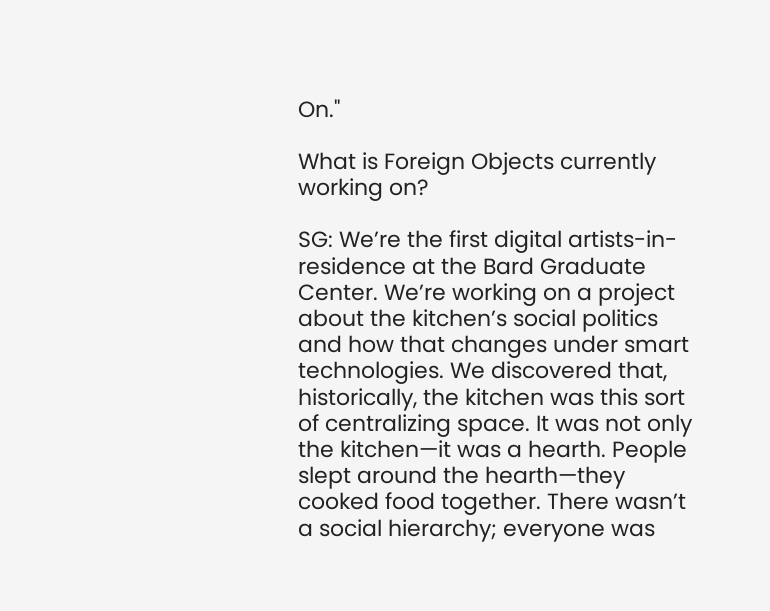On."

What is Foreign Objects currently working on?

SG: We’re the first digital artists-in-residence at the Bard Graduate Center. We’re working on a project about the kitchen’s social politics and how that changes under smart technologies. We discovered that, historically, the kitchen was this sort of centralizing space. It was not only the kitchen—it was a hearth. People slept around the hearth—they cooked food together. There wasn’t a social hierarchy; everyone was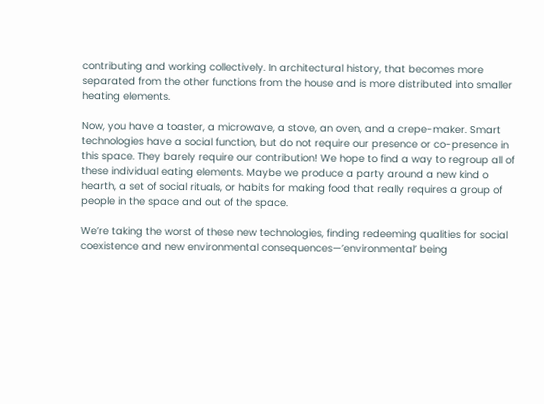contributing and working collectively. In architectural history, that becomes more separated from the other functions from the house and is more distributed into smaller heating elements.

Now, you have a toaster, a microwave, a stove, an oven, and a crepe-maker. Smart technologies have a social function, but do not require our presence or co-presence in this space. They barely require our contribution! We hope to find a way to regroup all of these individual eating elements. Maybe we produce a party around a new kind o hearth, a set of social rituals, or habits for making food that really requires a group of people in the space and out of the space.

We’re taking the worst of these new technologies, finding redeeming qualities for social coexistence and new environmental consequences—’environmental’ being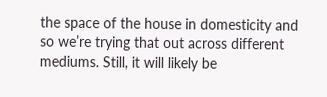the space of the house in domesticity and so we’re trying that out across different mediums. Still, it will likely be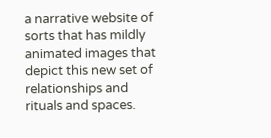a narrative website of sorts that has mildly animated images that depict this new set of relationships and rituals and spaces.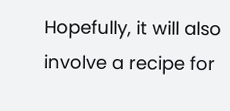Hopefully, it will also involve a recipe for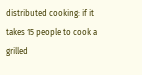distributed cooking: if it takes 15 people to cook a grilled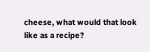cheese, what would that look like as a recipe?